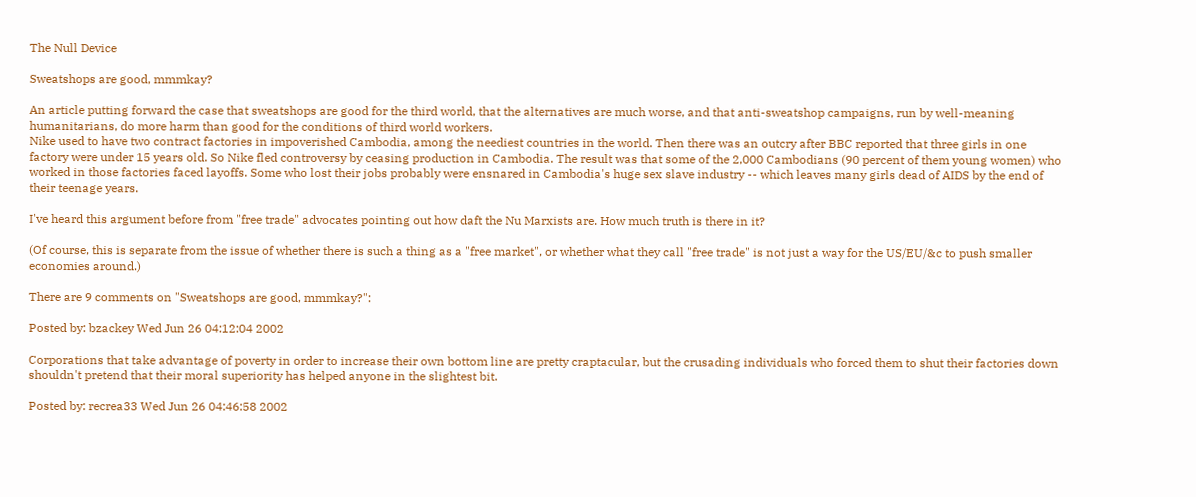The Null Device

Sweatshops are good, mmmkay?

An article putting forward the case that sweatshops are good for the third world, that the alternatives are much worse, and that anti-sweatshop campaigns, run by well-meaning humanitarians, do more harm than good for the conditions of third world workers.
Nike used to have two contract factories in impoverished Cambodia, among the neediest countries in the world. Then there was an outcry after BBC reported that three girls in one factory were under 15 years old. So Nike fled controversy by ceasing production in Cambodia. The result was that some of the 2,000 Cambodians (90 percent of them young women) who worked in those factories faced layoffs. Some who lost their jobs probably were ensnared in Cambodia's huge sex slave industry -- which leaves many girls dead of AIDS by the end of their teenage years.

I've heard this argument before from "free trade" advocates pointing out how daft the Nu Marxists are. How much truth is there in it?

(Of course, this is separate from the issue of whether there is such a thing as a "free market", or whether what they call "free trade" is not just a way for the US/EU/&c to push smaller economies around.)

There are 9 comments on "Sweatshops are good, mmmkay?":

Posted by: bzackey Wed Jun 26 04:12:04 2002

Corporations that take advantage of poverty in order to increase their own bottom line are pretty craptacular, but the crusading individuals who forced them to shut their factories down shouldn't pretend that their moral superiority has helped anyone in the slightest bit.

Posted by: recrea33 Wed Jun 26 04:46:58 2002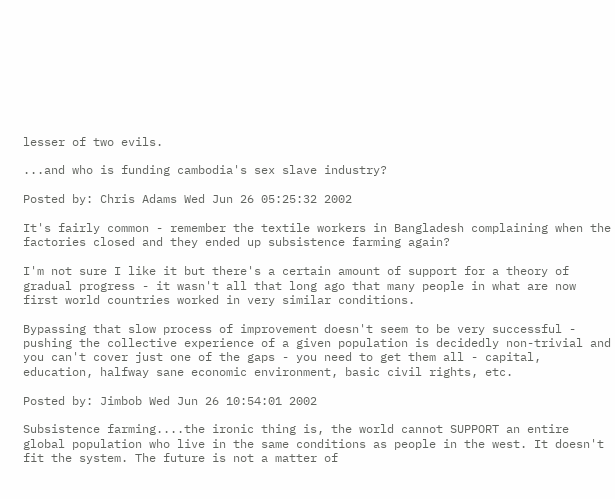lesser of two evils.

...and who is funding cambodia's sex slave industry?

Posted by: Chris Adams Wed Jun 26 05:25:32 2002

It's fairly common - remember the textile workers in Bangladesh complaining when the factories closed and they ended up subsistence farming again?

I'm not sure I like it but there's a certain amount of support for a theory of gradual progress - it wasn't all that long ago that many people in what are now first world countries worked in very similar conditions.

Bypassing that slow process of improvement doesn't seem to be very successful - pushing the collective experience of a given population is decidedly non-trivial and you can't cover just one of the gaps - you need to get them all - capital, education, halfway sane economic environment, basic civil rights, etc.

Posted by: Jimbob Wed Jun 26 10:54:01 2002

Subsistence farming....the ironic thing is, the world cannot SUPPORT an entire global population who live in the same conditions as people in the west. It doesn't fit the system. The future is not a matter of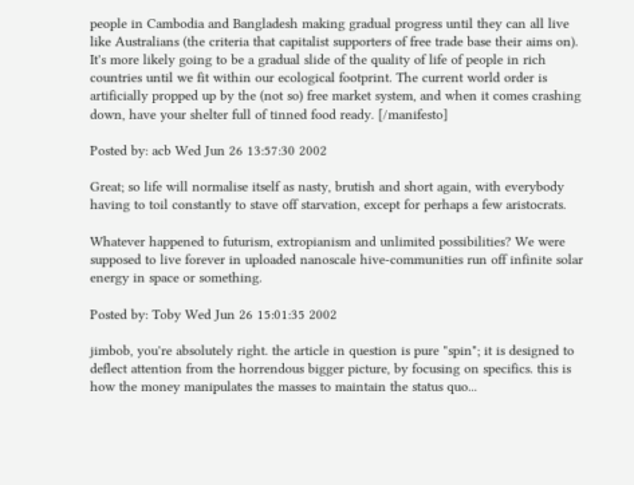people in Cambodia and Bangladesh making gradual progress until they can all live like Australians (the criteria that capitalist supporters of free trade base their aims on). It's more likely going to be a gradual slide of the quality of life of people in rich countries until we fit within our ecological footprint. The current world order is artificially propped up by the (not so) free market system, and when it comes crashing down, have your shelter full of tinned food ready. [/manifesto]

Posted by: acb Wed Jun 26 13:57:30 2002

Great; so life will normalise itself as nasty, brutish and short again, with everybody having to toil constantly to stave off starvation, except for perhaps a few aristocrats.

Whatever happened to futurism, extropianism and unlimited possibilities? We were supposed to live forever in uploaded nanoscale hive-communities run off infinite solar energy in space or something.

Posted by: Toby Wed Jun 26 15:01:35 2002

jimbob, you're absolutely right. the article in question is pure "spin"; it is designed to deflect attention from the horrendous bigger picture, by focusing on specifics. this is how the money manipulates the masses to maintain the status quo...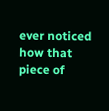ever noticed how that piece of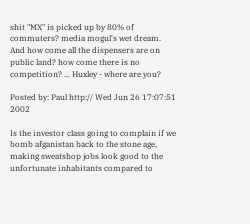shit "MX" is picked up by 80% of commuters? media mogul's wet dream. And how come all the dispensers are on public land? how come there is no competition? ... Huxley - where are you?

Posted by: Paul http:// Wed Jun 26 17:07:51 2002

Is the investor class going to complain if we bomb afganistan back to the stone age, making sweatshop jobs look good to the unfortunate inhabitants compared to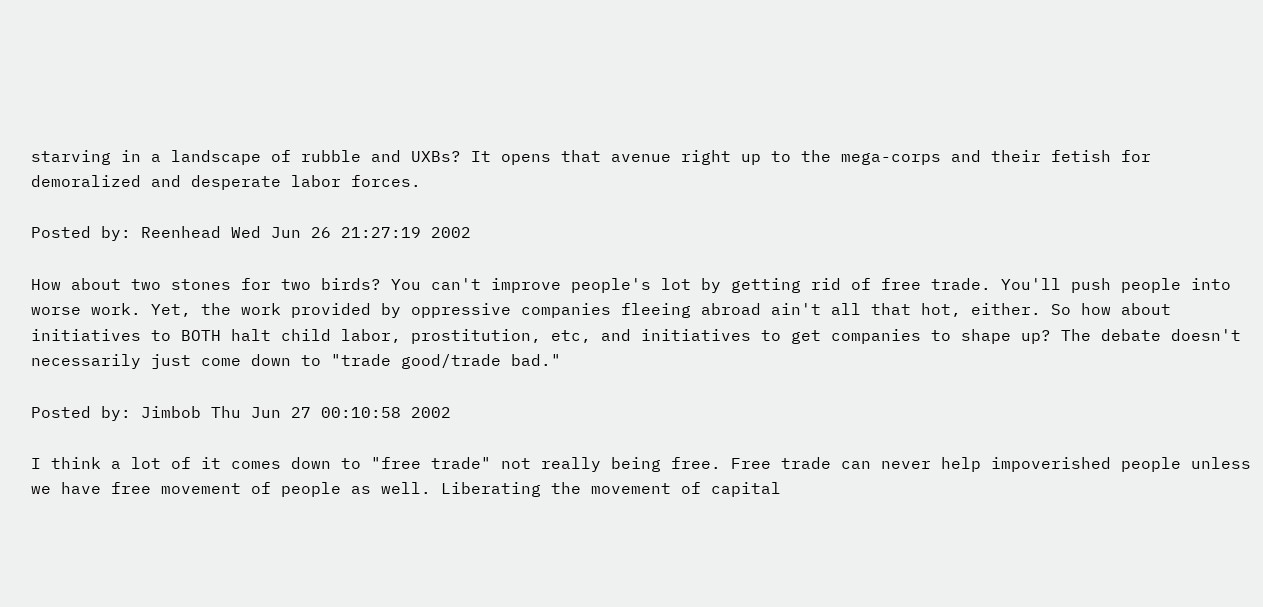starving in a landscape of rubble and UXBs? It opens that avenue right up to the mega-corps and their fetish for demoralized and desperate labor forces.

Posted by: Reenhead Wed Jun 26 21:27:19 2002

How about two stones for two birds? You can't improve people's lot by getting rid of free trade. You'll push people into worse work. Yet, the work provided by oppressive companies fleeing abroad ain't all that hot, either. So how about initiatives to BOTH halt child labor, prostitution, etc, and initiatives to get companies to shape up? The debate doesn't necessarily just come down to "trade good/trade bad."

Posted by: Jimbob Thu Jun 27 00:10:58 2002

I think a lot of it comes down to "free trade" not really being free. Free trade can never help impoverished people unless we have free movement of people as well. Liberating the movement of capital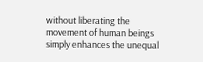without liberating the movement of human beings simply enhances the unequal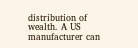distribution of wealth. A US manufacturer can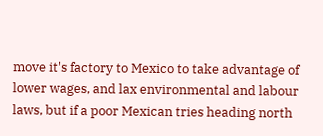move it's factory to Mexico to take advantage of lower wages, and lax environmental and labour laws, but if a poor Mexican tries heading north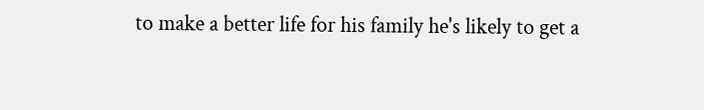to make a better life for his family he's likely to get a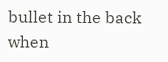bullet in the back when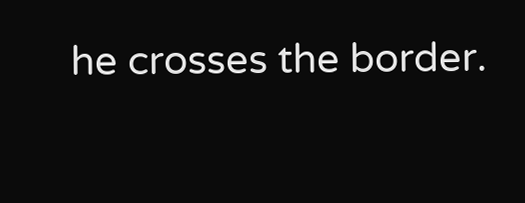he crosses the border.